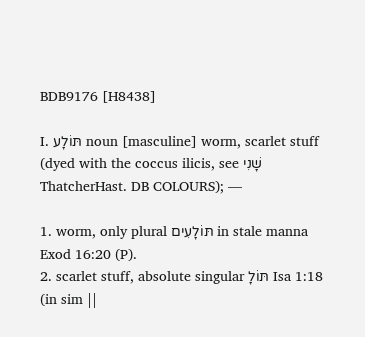BDB9176 [H8438]

I. תּוֺלָע noun [masculine] worm, scarlet stuff (dyed with the coccus ilicis, see שָׁנִי ThatcherHast. DB COLOURS); —

1. worm, only plural תּוֺלָעִים in stale manna Exod 16:20 (P).
2. scarlet stuff, absolute singular תּוֺלָ Isa 1:18 (in sim ||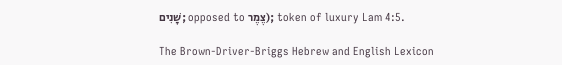שָׁנִים; opposed to צֶמֶר); token of luxury Lam 4:5.

The Brown-Driver-Briggs Hebrew and English Lexicon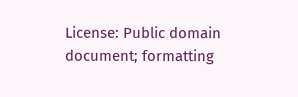License: Public domain document; formatting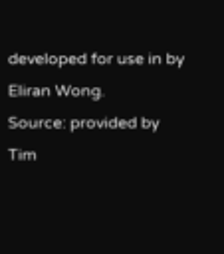developed for use in by Eliran Wong.
Source: provided by Tim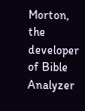Morton, the developer of Bible Analyzer